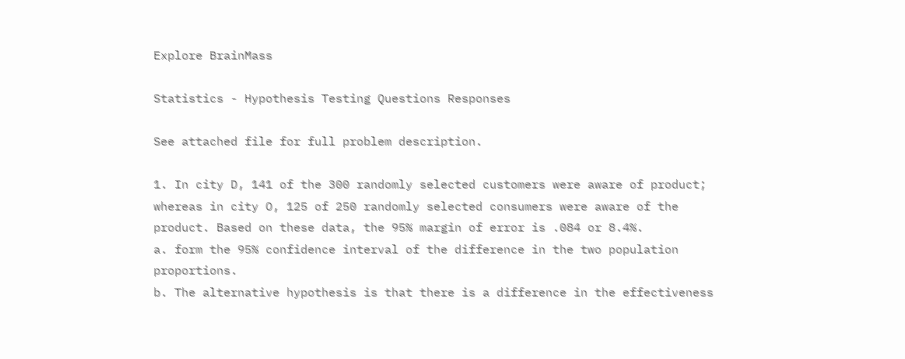Explore BrainMass

Statistics - Hypothesis Testing Questions Responses

See attached file for full problem description.

1. In city D, 141 of the 300 randomly selected customers were aware of product; whereas in city O, 125 of 250 randomly selected consumers were aware of the product. Based on these data, the 95% margin of error is .084 or 8.4%.
a. form the 95% confidence interval of the difference in the two population proportions.
b. The alternative hypothesis is that there is a difference in the effectiveness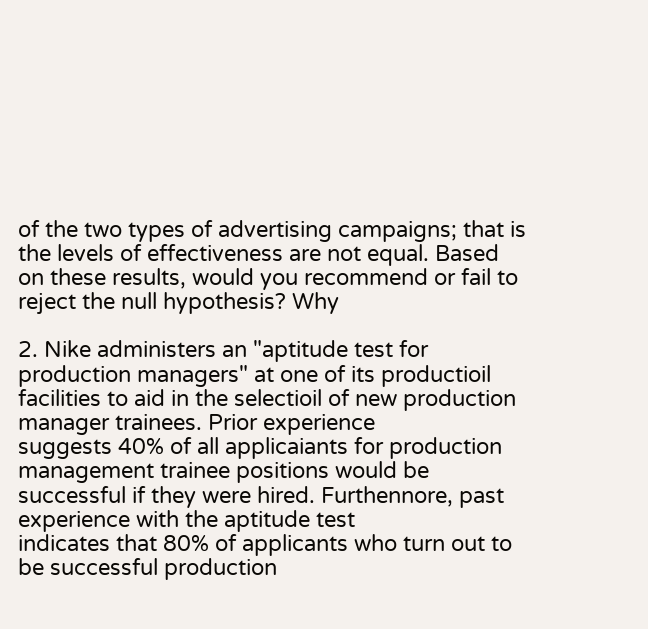of the two types of advertising campaigns; that is the levels of effectiveness are not equal. Based on these results, would you recommend or fail to reject the null hypothesis? Why

2. Nike administers an "aptitude test for production managers" at one of its productioil
facilities to aid in the selectioil of new production manager trainees. Prior experience
suggests 40% of all applicaiants for production management trainee positions would be
successful if they were hired. Furthennore, past experience with the aptitude test
indicates that 80% of applicants who turn out to be successful production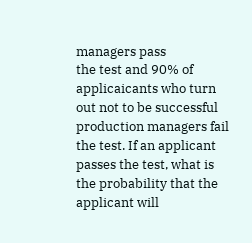managers pass
the test and 90% of applicaicants who turn out not to be successful production managers fail
the test. If an applicant passes the test, what is the probability that the applicant will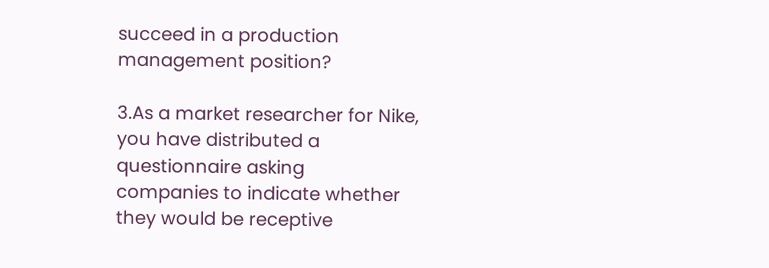succeed in a production management position?

3.As a market researcher for Nike, you have distributed a questionnaire asking
companies to indicate whether they would be receptive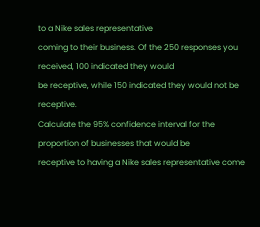to a Nike sales representative
coming to their business. Of the 250 responses you received, 100 indicated they would
be receptive, while 150 indicated they would not be receptive.
Calculate the 95% confidence interval for the proportion of businesses that would be
receptive to having a Nike sales representative come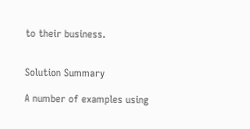to their business.


Solution Summary

A number of examples using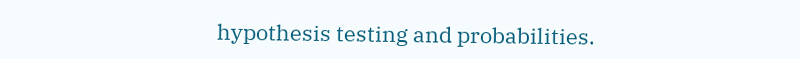hypothesis testing and probabilities.